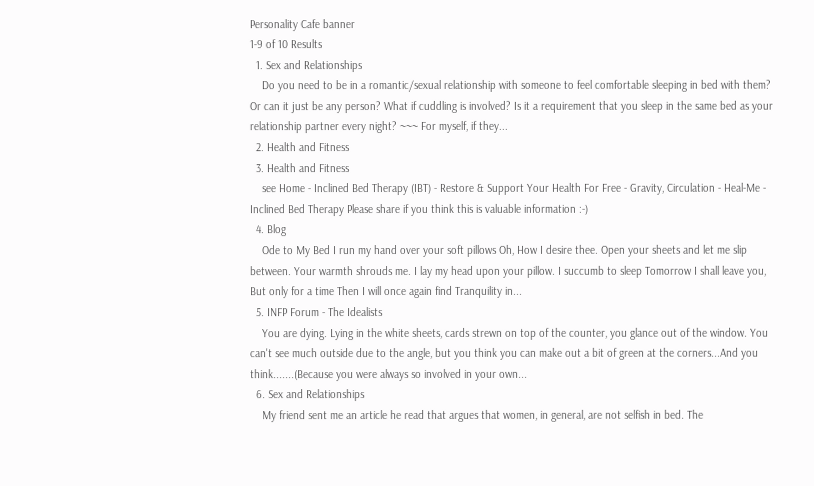Personality Cafe banner
1-9 of 10 Results
  1. Sex and Relationships
    Do you need to be in a romantic/sexual relationship with someone to feel comfortable sleeping in bed with them? Or can it just be any person? What if cuddling is involved? Is it a requirement that you sleep in the same bed as your relationship partner every night? ~~~ For myself, if they...
  2. Health and Fitness
  3. Health and Fitness
    see Home - Inclined Bed Therapy (IBT) - Restore & Support Your Health For Free - Gravity, Circulation - Heal-Me - Inclined Bed Therapy Please share if you think this is valuable information :-)
  4. Blog
    Ode to My Bed I run my hand over your soft pillows Oh, How I desire thee. Open your sheets and let me slip between. Your warmth shrouds me. I lay my head upon your pillow. I succumb to sleep Tomorrow I shall leave you, But only for a time Then I will once again find Tranquility in...
  5. INFP Forum - The Idealists
    You are dying. Lying in the white sheets, cards strewn on top of the counter, you glance out of the window. You can't see much outside due to the angle, but you think you can make out a bit of green at the corners...And you think.......(Because you were always so involved in your own...
  6. Sex and Relationships
    My friend sent me an article he read that argues that women, in general, are not selfish in bed. The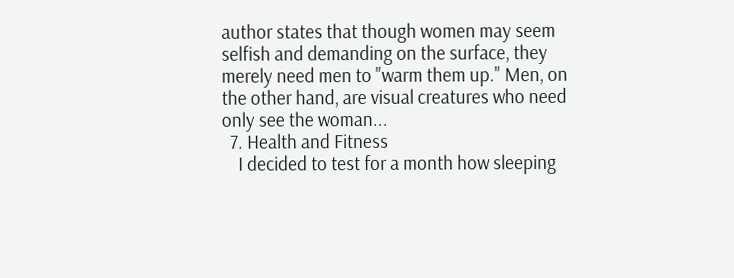author states that though women may seem selfish and demanding on the surface, they merely need men to "warm them up." Men, on the other hand, are visual creatures who need only see the woman...
  7. Health and Fitness
    I decided to test for a month how sleeping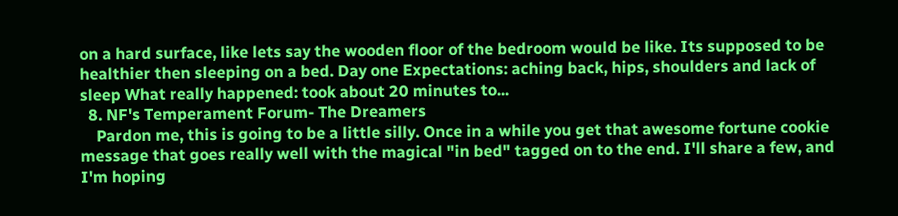on a hard surface, like lets say the wooden floor of the bedroom would be like. Its supposed to be healthier then sleeping on a bed. Day one Expectations: aching back, hips, shoulders and lack of sleep What really happened: took about 20 minutes to...
  8. NF's Temperament Forum- The Dreamers
    Pardon me, this is going to be a little silly. Once in a while you get that awesome fortune cookie message that goes really well with the magical "in bed" tagged on to the end. I'll share a few, and I'm hoping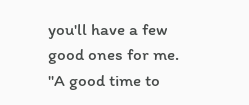you'll have a few good ones for me. "A good time to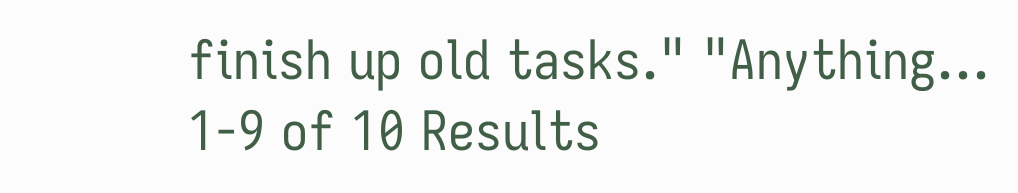finish up old tasks." "Anything...
1-9 of 10 Results